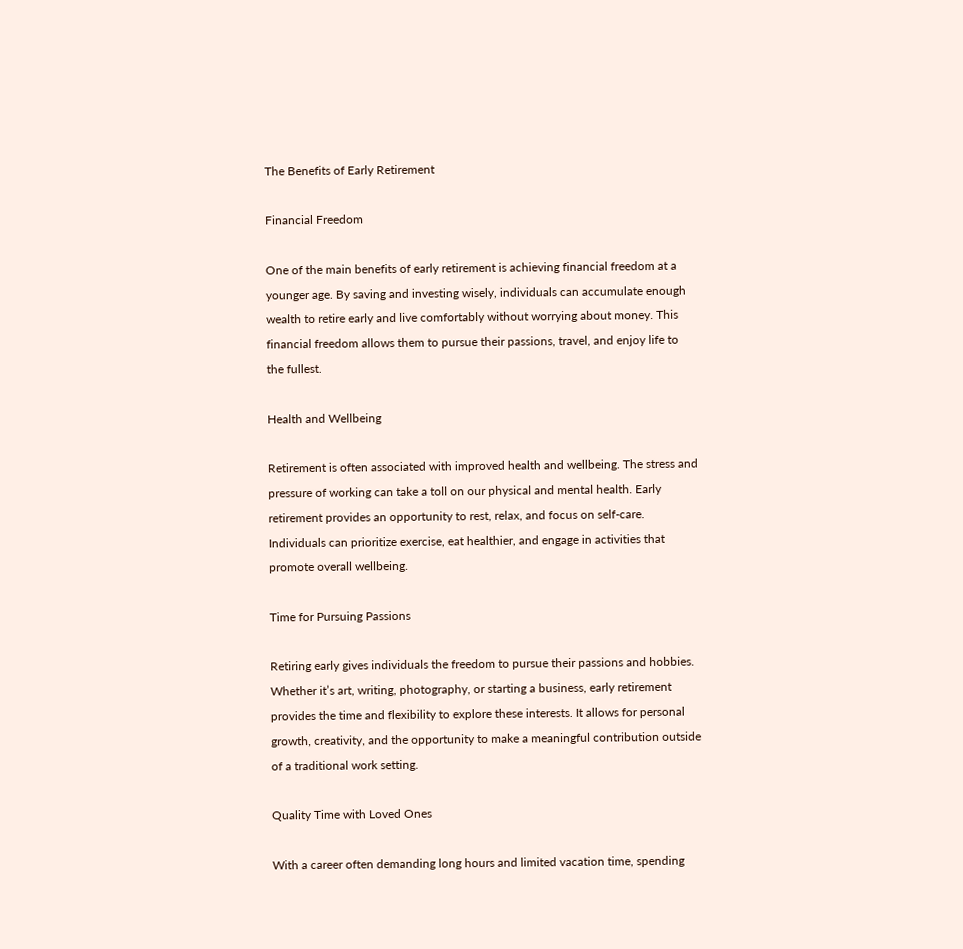The Benefits of Early Retirement

Financial Freedom

One of the main benefits of early retirement is achieving financial freedom at a younger age. By saving and investing wisely, individuals can accumulate enough wealth to retire early and live comfortably without worrying about money. This financial freedom allows them to pursue their passions, travel, and enjoy life to the fullest.

Health and Wellbeing

Retirement is often associated with improved health and wellbeing. The stress and pressure of working can take a toll on our physical and mental health. Early retirement provides an opportunity to rest, relax, and focus on self-care. Individuals can prioritize exercise, eat healthier, and engage in activities that promote overall wellbeing.

Time for Pursuing Passions

Retiring early gives individuals the freedom to pursue their passions and hobbies. Whether it’s art, writing, photography, or starting a business, early retirement provides the time and flexibility to explore these interests. It allows for personal growth, creativity, and the opportunity to make a meaningful contribution outside of a traditional work setting.

Quality Time with Loved Ones

With a career often demanding long hours and limited vacation time, spending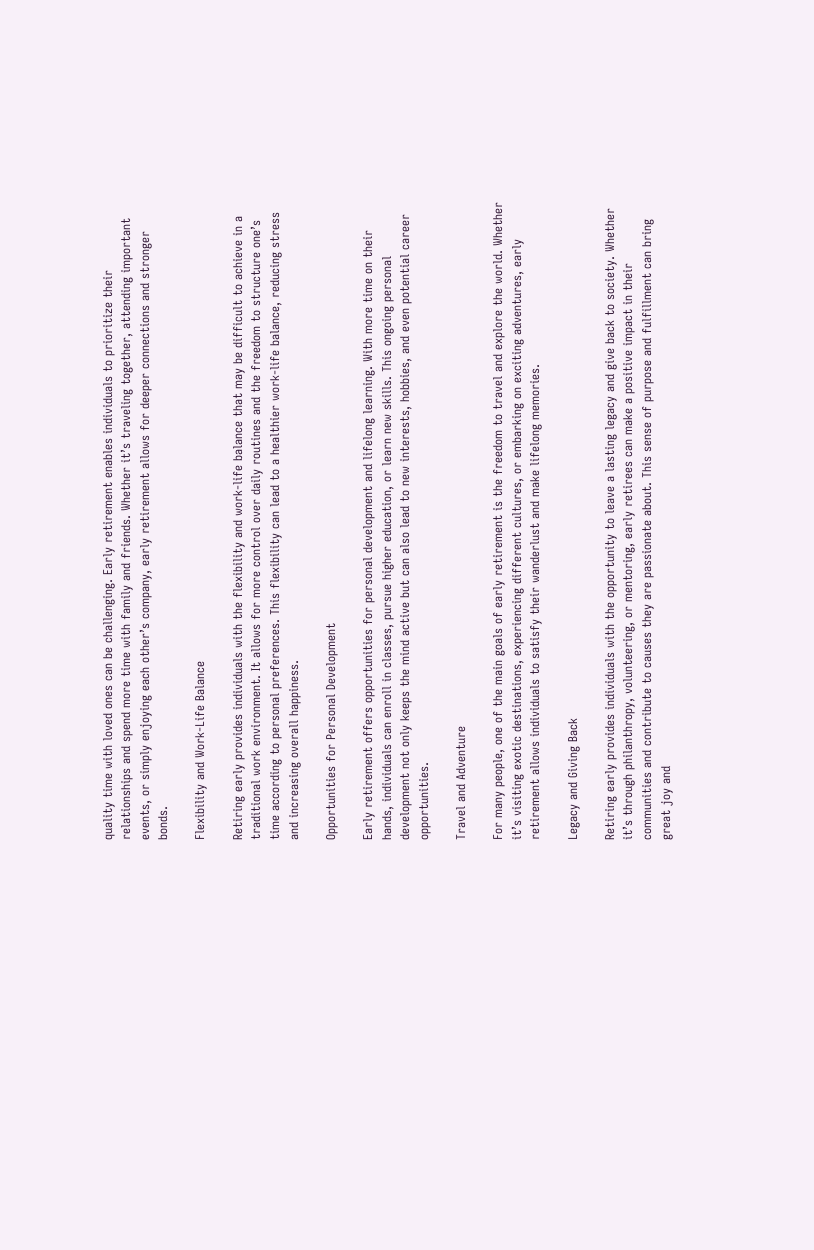quality time with loved ones can be challenging. Early retirement enables individuals to prioritize their relationships and spend more time with family and friends. Whether it’s traveling together, attending important events, or simply enjoying each other’s company, early retirement allows for deeper connections and stronger bonds.

Flexibility and Work-Life Balance

Retiring early provides individuals with the flexibility and work-life balance that may be difficult to achieve in a traditional work environment. It allows for more control over daily routines and the freedom to structure one’s time according to personal preferences. This flexibility can lead to a healthier work-life balance, reducing stress and increasing overall happiness.

Opportunities for Personal Development

Early retirement offers opportunities for personal development and lifelong learning. With more time on their hands, individuals can enroll in classes, pursue higher education, or learn new skills. This ongoing personal development not only keeps the mind active but can also lead to new interests, hobbies, and even potential career opportunities.

Travel and Adventure

For many people, one of the main goals of early retirement is the freedom to travel and explore the world. Whether it’s visiting exotic destinations, experiencing different cultures, or embarking on exciting adventures, early retirement allows individuals to satisfy their wanderlust and make lifelong memories.

Legacy and Giving Back

Retiring early provides individuals with the opportunity to leave a lasting legacy and give back to society. Whether it’s through philanthropy, volunteering, or mentoring, early retirees can make a positive impact in their communities and contribute to causes they are passionate about. This sense of purpose and fulfillment can bring great joy and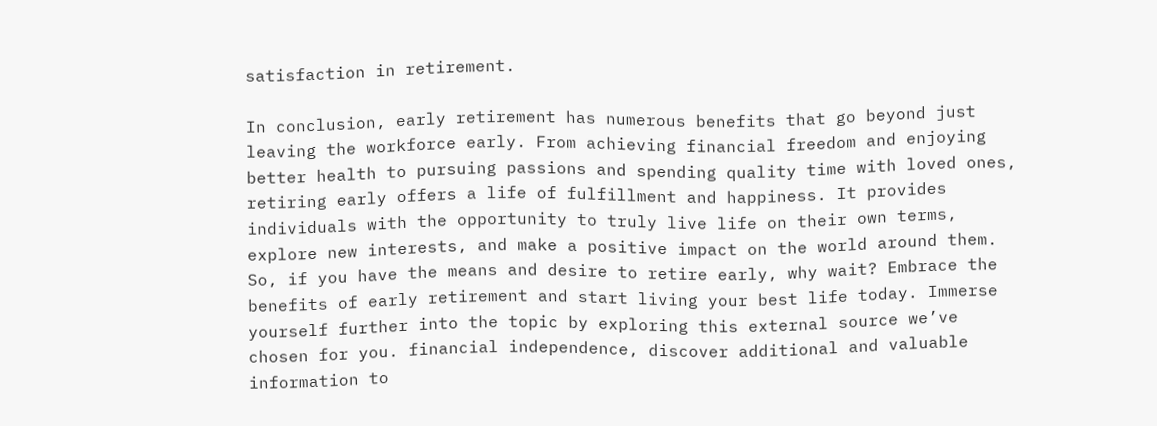satisfaction in retirement.

In conclusion, early retirement has numerous benefits that go beyond just leaving the workforce early. From achieving financial freedom and enjoying better health to pursuing passions and spending quality time with loved ones, retiring early offers a life of fulfillment and happiness. It provides individuals with the opportunity to truly live life on their own terms, explore new interests, and make a positive impact on the world around them. So, if you have the means and desire to retire early, why wait? Embrace the benefits of early retirement and start living your best life today. Immerse yourself further into the topic by exploring this external source we’ve chosen for you. financial independence, discover additional and valuable information to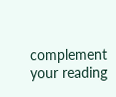complement your reading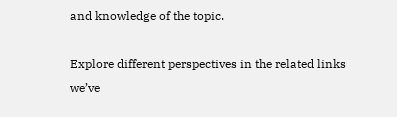and knowledge of the topic.

Explore different perspectives in the related links we’ve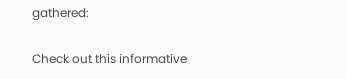gathered:

Check out this informative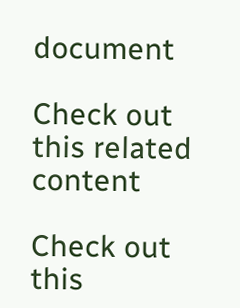document

Check out this related content

Check out this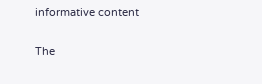informative content

The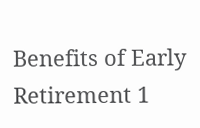Benefits of Early Retirement 1